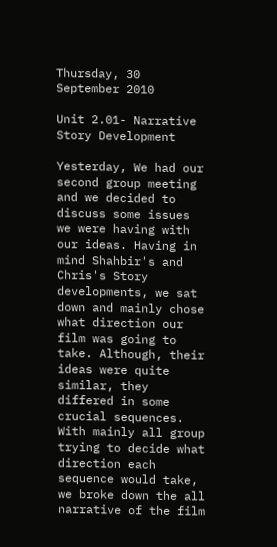Thursday, 30 September 2010

Unit 2.01- Narrative Story Development

Yesterday, We had our second group meeting and we decided to discuss some issues we were having with our ideas. Having in mind Shahbir's and Chris's Story developments, we sat down and mainly chose what direction our film was going to take. Although, their ideas were quite similar, they differed in some crucial sequences.
With mainly all group trying to decide what direction each sequence would take, we broke down the all narrative of the film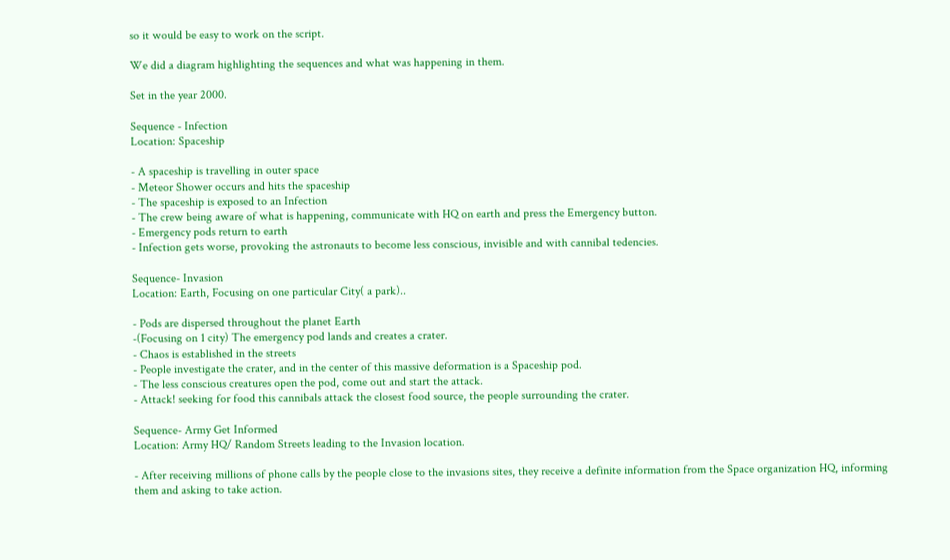so it would be easy to work on the script.

We did a diagram highlighting the sequences and what was happening in them.

Set in the year 2000.

Sequence - Infection
Location: Spaceship

- A spaceship is travelling in outer space
- Meteor Shower occurs and hits the spaceship
- The spaceship is exposed to an Infection
- The crew being aware of what is happening, communicate with HQ on earth and press the Emergency button.
- Emergency pods return to earth
- Infection gets worse, provoking the astronauts to become less conscious, invisible and with cannibal tedencies.

Sequence- Invasion
Location: Earth, Focusing on one particular City( a park)..

- Pods are dispersed throughout the planet Earth
-(Focusing on 1 city) The emergency pod lands and creates a crater.
- Chaos is established in the streets
- People investigate the crater, and in the center of this massive deformation is a Spaceship pod.
- The less conscious creatures open the pod, come out and start the attack.
- Attack! seeking for food this cannibals attack the closest food source, the people surrounding the crater.

Sequence- Army Get Informed
Location: Army HQ/ Random Streets leading to the Invasion location.

- After receiving millions of phone calls by the people close to the invasions sites, they receive a definite information from the Space organization HQ, informing them and asking to take action.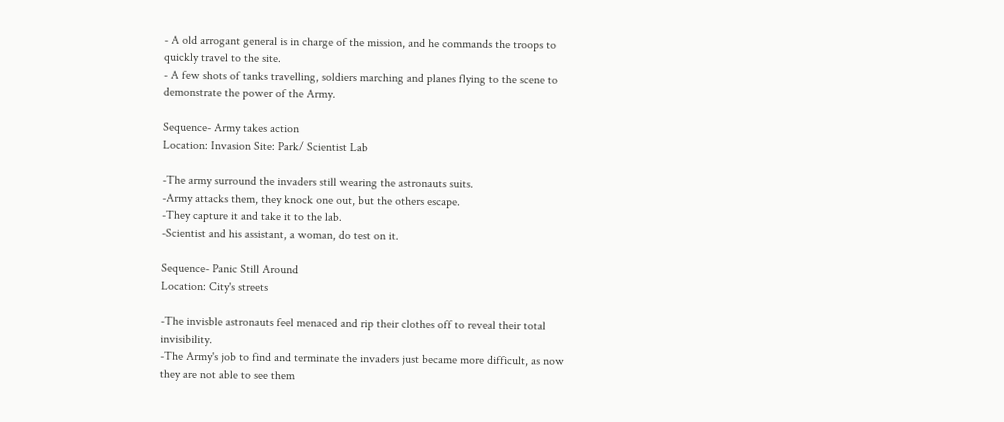- A old arrogant general is in charge of the mission, and he commands the troops to quickly travel to the site.
- A few shots of tanks travelling, soldiers marching and planes flying to the scene to demonstrate the power of the Army.

Sequence- Army takes action
Location: Invasion Site: Park/ Scientist Lab

-The army surround the invaders still wearing the astronauts suits.
-Army attacks them, they knock one out, but the others escape.
-They capture it and take it to the lab.
-Scientist and his assistant, a woman, do test on it.

Sequence- Panic Still Around
Location: City's streets

-The invisble astronauts feel menaced and rip their clothes off to reveal their total invisibility.
-The Army's job to find and terminate the invaders just became more difficult, as now they are not able to see them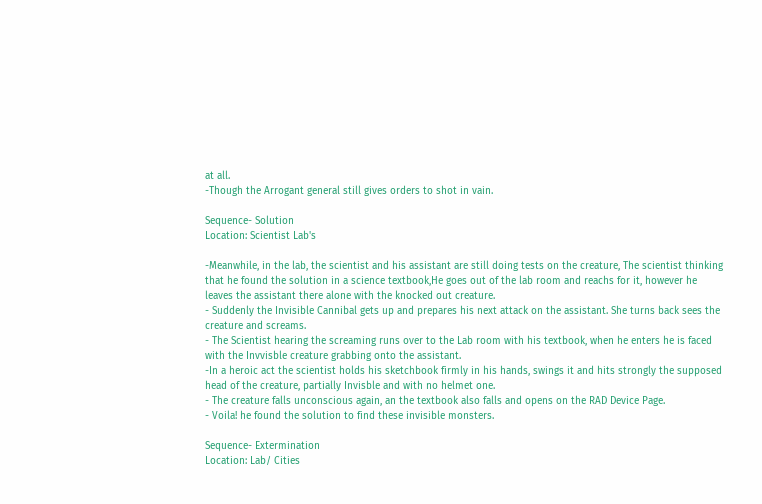at all.
-Though the Arrogant general still gives orders to shot in vain.

Sequence- Solution
Location: Scientist Lab's

-Meanwhile, in the lab, the scientist and his assistant are still doing tests on the creature, The scientist thinking that he found the solution in a science textbook,He goes out of the lab room and reachs for it, however he leaves the assistant there alone with the knocked out creature.
- Suddenly the Invisible Cannibal gets up and prepares his next attack on the assistant. She turns back sees the creature and screams.
- The Scientist hearing the screaming runs over to the Lab room with his textbook, when he enters he is faced with the Invvisble creature grabbing onto the assistant.
-In a heroic act the scientist holds his sketchbook firmly in his hands, swings it and hits strongly the supposed head of the creature, partially Invisble and with no helmet one.
- The creature falls unconscious again, an the textbook also falls and opens on the RAD Device Page.
- Voila! he found the solution to find these invisible monsters.

Sequence- Extermination
Location: Lab/ Cities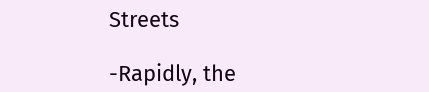Streets

-Rapidly, the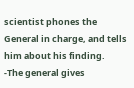scientist phones the General in charge, and tells him about his finding.
-The general gives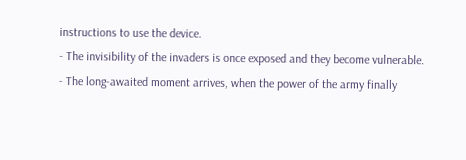instructions to use the device.
- The invisibility of the invaders is once exposed and they become vulnerable.
- The long-awaited moment arrives, when the power of the army finally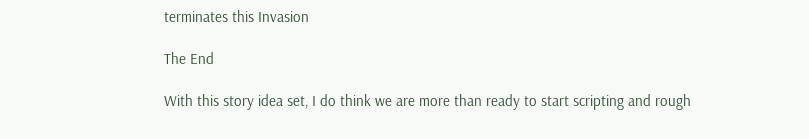terminates this Invasion

The End

With this story idea set, I do think we are more than ready to start scripting and rough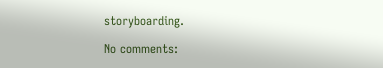storyboarding.

No comments: